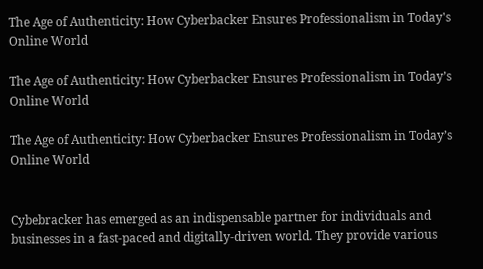The Age of Authenticity: How Cyberbacker Ensures Professionalism in Today's Online World

The Age of Authenticity: How Cyberbacker Ensures Professionalism in Today’s Online World

The Age of Authenticity: How Cyberbacker Ensures Professionalism in Today’s Online World


Cybebracker has emerged as an indispensable partner for individuals and businesses in a fast-paced and digitally-driven world. They provide various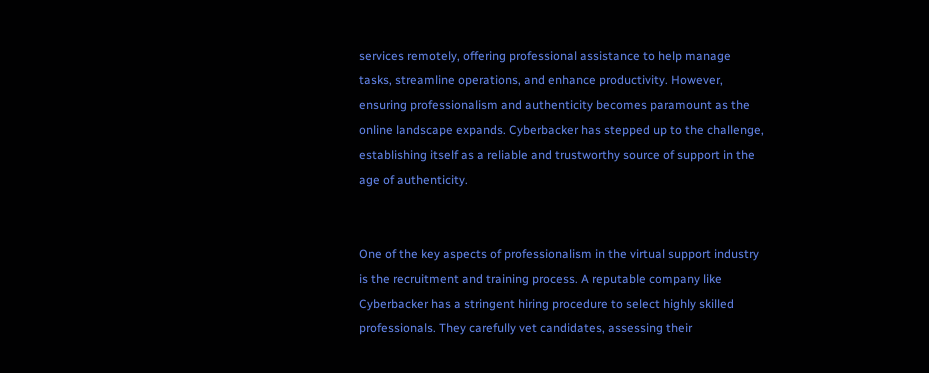services remotely, offering professional assistance to help manage tasks, streamline operations, and enhance productivity. However, ensuring professionalism and authenticity becomes paramount as the online landscape expands. Cyberbacker has stepped up to the challenge, establishing itself as a reliable and trustworthy source of support in the age of authenticity.


One of the key aspects of professionalism in the virtual support industry is the recruitment and training process. A reputable company like Cyberbacker has a stringent hiring procedure to select highly skilled professionals. They carefully vet candidates, assessing their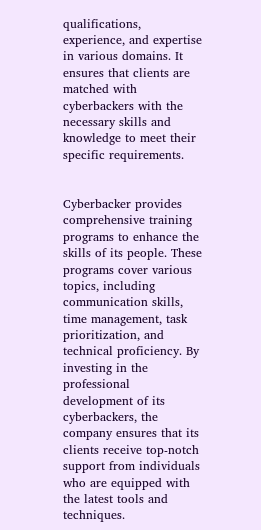qualifications, experience, and expertise in various domains. It ensures that clients are matched with cyberbackers with the necessary skills and knowledge to meet their specific requirements.


Cyberbacker provides comprehensive training programs to enhance the skills of its people. These programs cover various topics, including communication skills, time management, task prioritization, and technical proficiency. By investing in the professional development of its cyberbackers, the company ensures that its clients receive top-notch support from individuals who are equipped with the latest tools and techniques.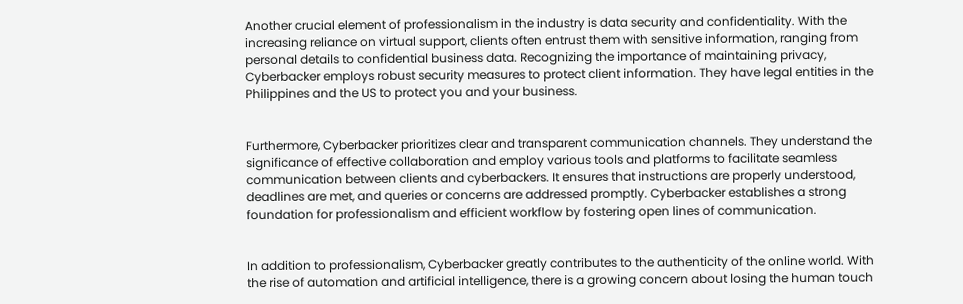Another crucial element of professionalism in the industry is data security and confidentiality. With the increasing reliance on virtual support, clients often entrust them with sensitive information, ranging from personal details to confidential business data. Recognizing the importance of maintaining privacy, Cyberbacker employs robust security measures to protect client information. They have legal entities in the Philippines and the US to protect you and your business.


Furthermore, Cyberbacker prioritizes clear and transparent communication channels. They understand the significance of effective collaboration and employ various tools and platforms to facilitate seamless communication between clients and cyberbackers. It ensures that instructions are properly understood, deadlines are met, and queries or concerns are addressed promptly. Cyberbacker establishes a strong foundation for professionalism and efficient workflow by fostering open lines of communication.


In addition to professionalism, Cyberbacker greatly contributes to the authenticity of the online world. With the rise of automation and artificial intelligence, there is a growing concern about losing the human touch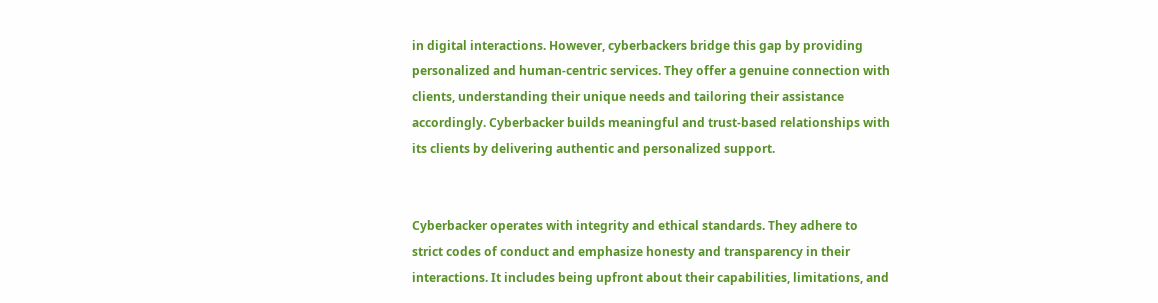in digital interactions. However, cyberbackers bridge this gap by providing personalized and human-centric services. They offer a genuine connection with clients, understanding their unique needs and tailoring their assistance accordingly. Cyberbacker builds meaningful and trust-based relationships with its clients by delivering authentic and personalized support.


Cyberbacker operates with integrity and ethical standards. They adhere to strict codes of conduct and emphasize honesty and transparency in their interactions. It includes being upfront about their capabilities, limitations, and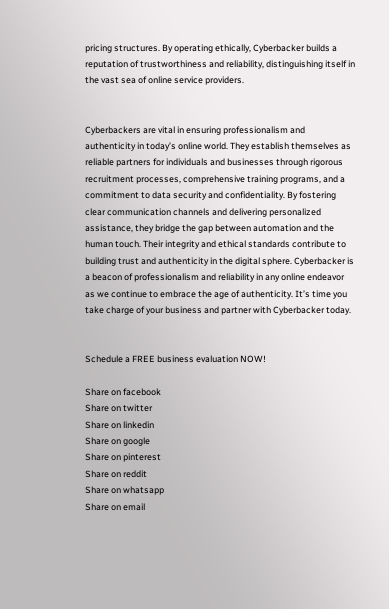pricing structures. By operating ethically, Cyberbacker builds a reputation of trustworthiness and reliability, distinguishing itself in the vast sea of online service providers.


Cyberbackers are vital in ensuring professionalism and authenticity in today’s online world. They establish themselves as reliable partners for individuals and businesses through rigorous recruitment processes, comprehensive training programs, and a commitment to data security and confidentiality. By fostering clear communication channels and delivering personalized assistance, they bridge the gap between automation and the human touch. Their integrity and ethical standards contribute to building trust and authenticity in the digital sphere. Cyberbacker is a beacon of professionalism and reliability in any online endeavor as we continue to embrace the age of authenticity. It’s time you take charge of your business and partner with Cyberbacker today.


Schedule a FREE business evaluation NOW!

Share on facebook
Share on twitter
Share on linkedin
Share on google
Share on pinterest
Share on reddit
Share on whatsapp
Share on email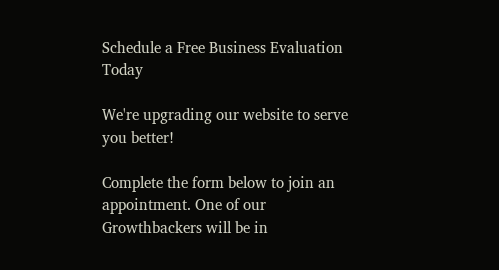Schedule a Free Business Evaluation Today

We're upgrading our website to serve you better!

Complete the form below to join an appointment. One of our Growthbackers will be in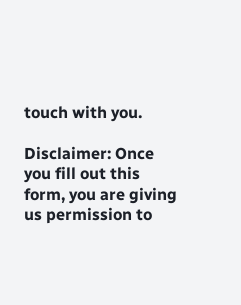touch with you.

Disclaimer: Once you fill out this form, you are giving us permission to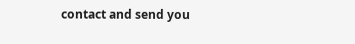contact and send you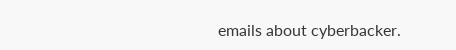emails about cyberbacker.